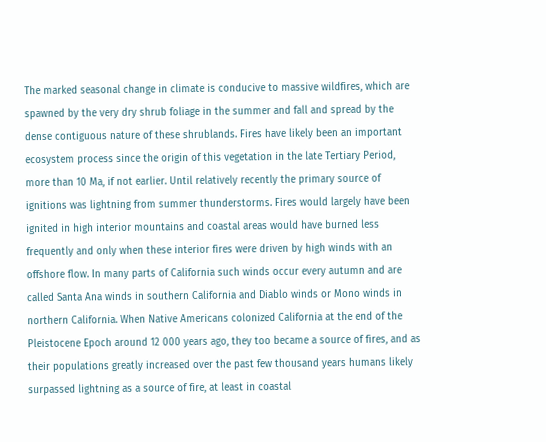The marked seasonal change in climate is conducive to massive wildfires, which are spawned by the very dry shrub foliage in the summer and fall and spread by the dense contiguous nature of these shrublands. Fires have likely been an important ecosystem process since the origin of this vegetation in the late Tertiary Period, more than 10 Ma, if not earlier. Until relatively recently the primary source of ignitions was lightning from summer thunderstorms. Fires would largely have been ignited in high interior mountains and coastal areas would have burned less frequently and only when these interior fires were driven by high winds with an offshore flow. In many parts of California such winds occur every autumn and are called Santa Ana winds in southern California and Diablo winds or Mono winds in northern California. When Native Americans colonized California at the end of the Pleistocene Epoch around 12 000 years ago, they too became a source of fires, and as their populations greatly increased over the past few thousand years humans likely surpassed lightning as a source of fire, at least in coastal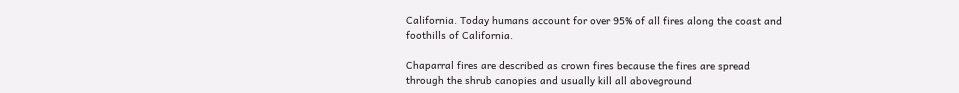California. Today humans account for over 95% of all fires along the coast and foothills of California.

Chaparral fires are described as crown fires because the fires are spread through the shrub canopies and usually kill all aboveground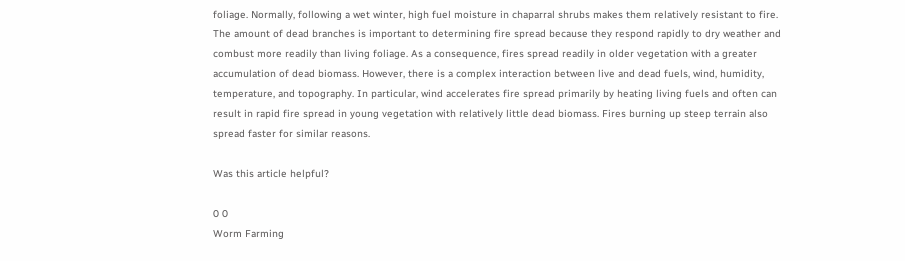foliage. Normally, following a wet winter, high fuel moisture in chaparral shrubs makes them relatively resistant to fire. The amount of dead branches is important to determining fire spread because they respond rapidly to dry weather and combust more readily than living foliage. As a consequence, fires spread readily in older vegetation with a greater accumulation of dead biomass. However, there is a complex interaction between live and dead fuels, wind, humidity, temperature, and topography. In particular, wind accelerates fire spread primarily by heating living fuels and often can result in rapid fire spread in young vegetation with relatively little dead biomass. Fires burning up steep terrain also spread faster for similar reasons.

Was this article helpful?

0 0
Worm Farming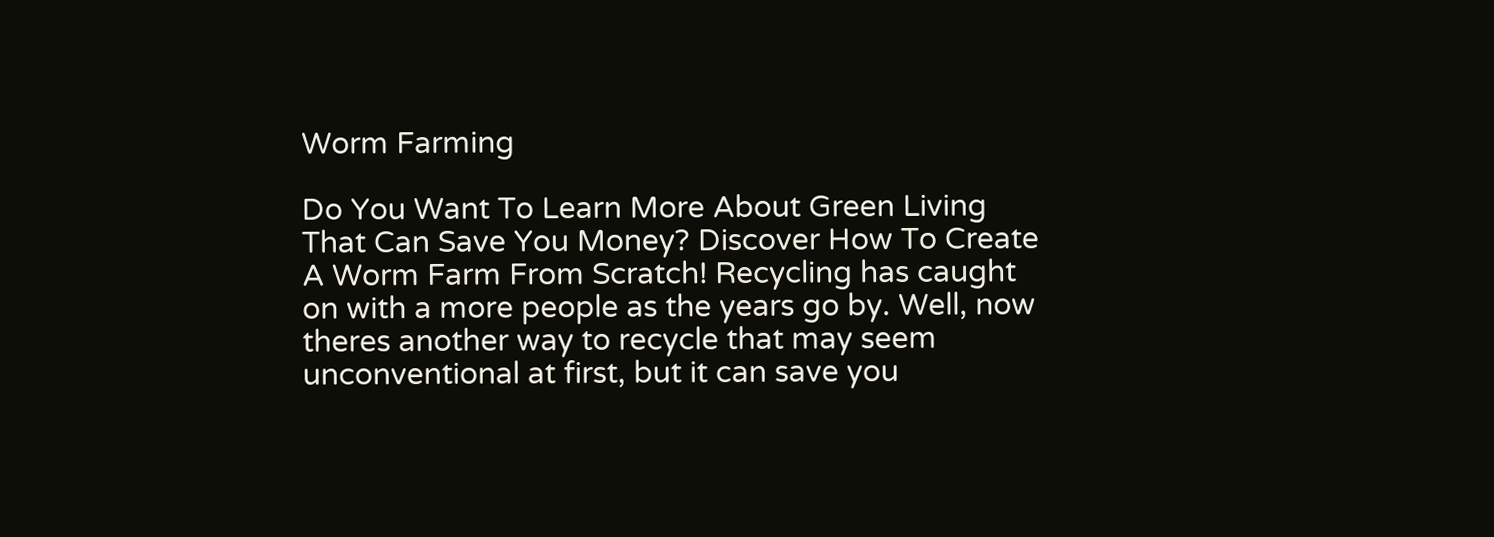Worm Farming

Do You Want To Learn More About Green Living That Can Save You Money? Discover How To Create A Worm Farm From Scratch! Recycling has caught on with a more people as the years go by. Well, now theres another way to recycle that may seem unconventional at first, but it can save you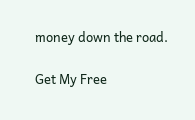money down the road.

Get My Free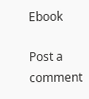Ebook

Post a comment